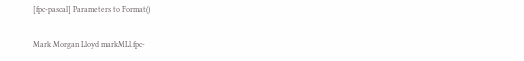[fpc-pascal] Parameters to Format()

Mark Morgan Lloyd markMLl.fpc-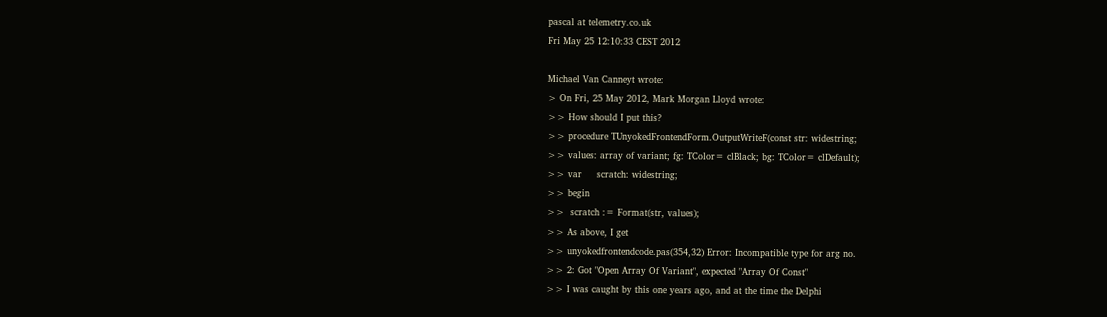pascal at telemetry.co.uk
Fri May 25 12:10:33 CEST 2012

Michael Van Canneyt wrote:
> On Fri, 25 May 2012, Mark Morgan Lloyd wrote:
>> How should I put this?
>> procedure TUnyokedFrontendForm.OutputWriteF(const str: widestring;
>> values: array of variant; fg: TColor= clBlack; bg: TColor= clDefault);
>> var     scratch: widestring;
>> begin
>>  scratch := Format(str, values);
>> As above, I get
>> unyokedfrontendcode.pas(354,32) Error: Incompatible type for arg no.
>> 2: Got "Open Array Of Variant", expected "Array Of Const"
>> I was caught by this one years ago, and at the time the Delphi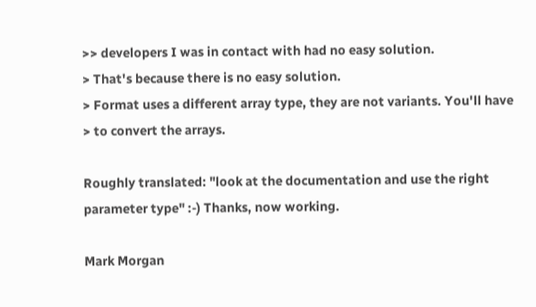>> developers I was in contact with had no easy solution.
> That's because there is no easy solution.
> Format uses a different array type, they are not variants. You'll have
> to convert the arrays.

Roughly translated: "look at the documentation and use the right
parameter type" :-) Thanks, now working.

Mark Morgan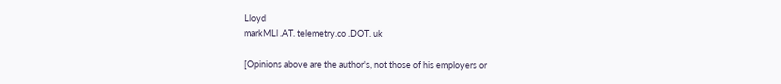Lloyd
markMLl .AT. telemetry.co .DOT. uk

[Opinions above are the author's, not those of his employers or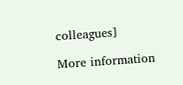colleagues]

More information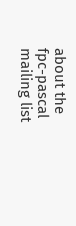about the fpc-pascal mailing list